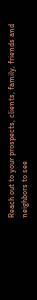Reach out to your prospects, clients, family, friends and neighbors to see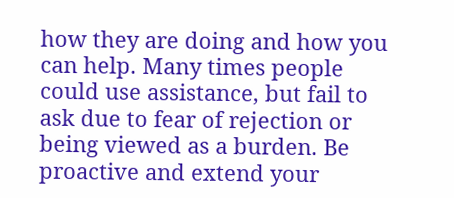how they are doing and how you can help. Many times people could use assistance, but fail to ask due to fear of rejection or being viewed as a burden. Be proactive and extend your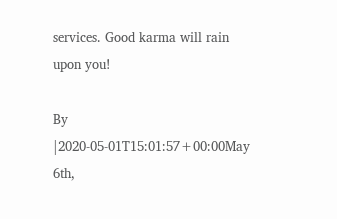services. Good karma will rain upon you!

By |2020-05-01T15:01:57+00:00May 6th,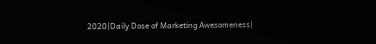2020|Daily Dose of Marketing Awesomeness|